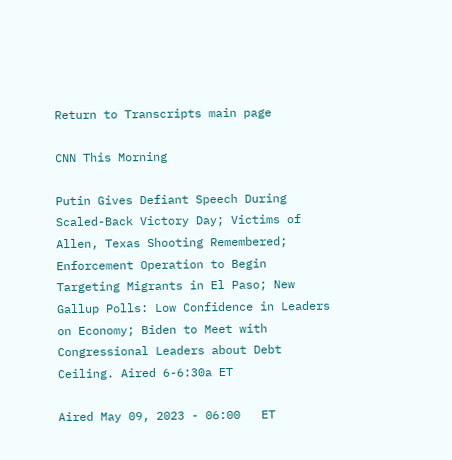Return to Transcripts main page

CNN This Morning

Putin Gives Defiant Speech During Scaled-Back Victory Day; Victims of Allen, Texas Shooting Remembered; Enforcement Operation to Begin Targeting Migrants in El Paso; New Gallup Polls: Low Confidence in Leaders on Economy; Biden to Meet with Congressional Leaders about Debt Ceiling. Aired 6-6:30a ET

Aired May 09, 2023 - 06:00   ET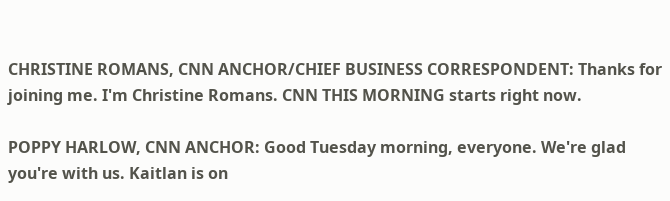CHRISTINE ROMANS, CNN ANCHOR/CHIEF BUSINESS CORRESPONDENT: Thanks for joining me. I'm Christine Romans. CNN THIS MORNING starts right now.

POPPY HARLOW, CNN ANCHOR: Good Tuesday morning, everyone. We're glad you're with us. Kaitlan is on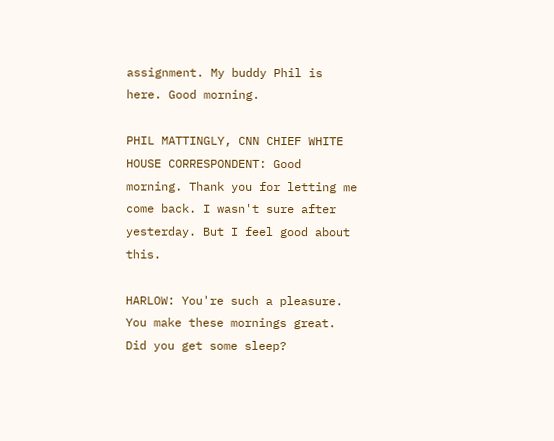assignment. My buddy Phil is here. Good morning.

PHIL MATTINGLY, CNN CHIEF WHITE HOUSE CORRESPONDENT: Good morning. Thank you for letting me come back. I wasn't sure after yesterday. But I feel good about this.

HARLOW: You're such a pleasure. You make these mornings great. Did you get some sleep?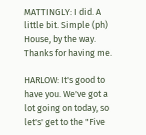MATTINGLY: I did. A little bit. Simple (ph) House, by the way. Thanks for having me.

HARLOW: It's good to have you. We've got a lot going on today, so let's' get to the "Five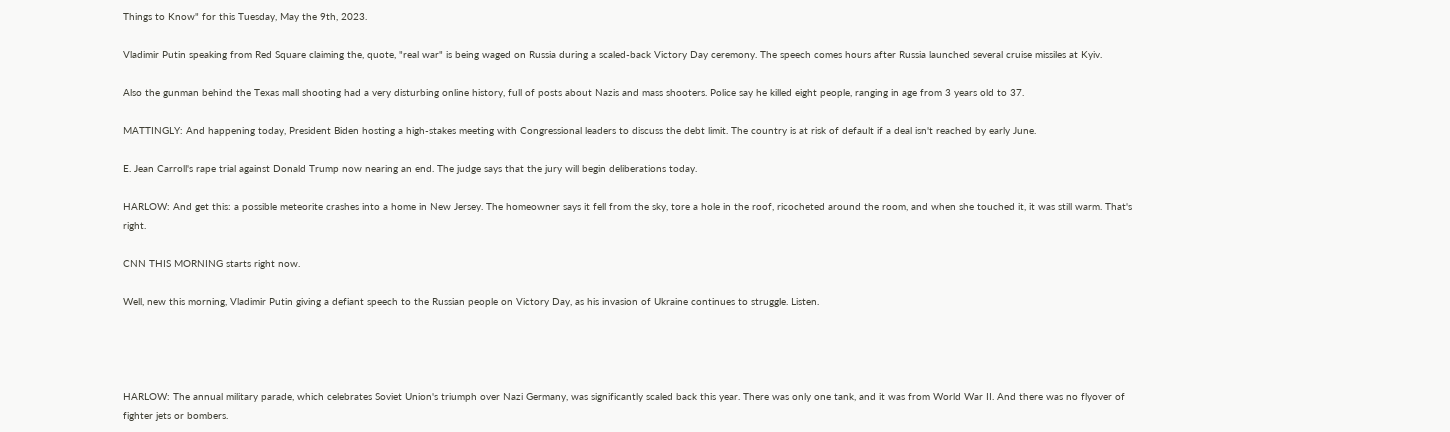Things to Know" for this Tuesday, May the 9th, 2023.

Vladimir Putin speaking from Red Square claiming the, quote, "real war" is being waged on Russia during a scaled-back Victory Day ceremony. The speech comes hours after Russia launched several cruise missiles at Kyiv.

Also the gunman behind the Texas mall shooting had a very disturbing online history, full of posts about Nazis and mass shooters. Police say he killed eight people, ranging in age from 3 years old to 37.

MATTINGLY: And happening today, President Biden hosting a high-stakes meeting with Congressional leaders to discuss the debt limit. The country is at risk of default if a deal isn't reached by early June.

E. Jean Carroll's rape trial against Donald Trump now nearing an end. The judge says that the jury will begin deliberations today.

HARLOW: And get this: a possible meteorite crashes into a home in New Jersey. The homeowner says it fell from the sky, tore a hole in the roof, ricocheted around the room, and when she touched it, it was still warm. That's right.

CNN THIS MORNING starts right now.

Well, new this morning, Vladimir Putin giving a defiant speech to the Russian people on Victory Day, as his invasion of Ukraine continues to struggle. Listen.




HARLOW: The annual military parade, which celebrates Soviet Union's triumph over Nazi Germany, was significantly scaled back this year. There was only one tank, and it was from World War II. And there was no flyover of fighter jets or bombers.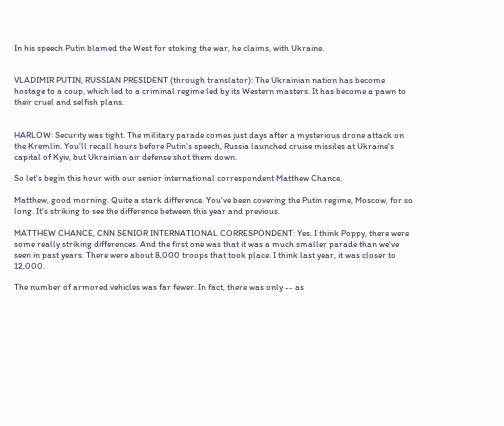In his speech Putin blamed the West for stoking the war, he claims, with Ukraine.


VLADIMIR PUTIN, RUSSIAN PRESIDENT (through translator): The Ukrainian nation has become hostage to a coup, which led to a criminal regime led by its Western masters. It has become a pawn to their cruel and selfish plans.


HARLOW: Security was tight. The military parade comes just days after a mysterious drone attack on the Kremlin. You'll recall hours before Putin's speech, Russia launched cruise missiles at Ukraine's capital of Kyiv, but Ukrainian air defense shot them down.

So let's begin this hour with our senior international correspondent Matthew Chance.

Matthew, good morning. Quite a stark difference. You've been covering the Putin regime, Moscow, for so long. It's striking to see the difference between this year and previous.

MATTHEW CHANCE, CNN SENIOR INTERNATIONAL CORRESPONDENT: Yes. I think Poppy, there were some really striking differences. And the first one was that it was a much smaller parade than we've seen in past years. There were about 8,000 troops that took place. I think last year, it was closer to 12,000.

The number of armored vehicles was far fewer. In fact, there was only -- as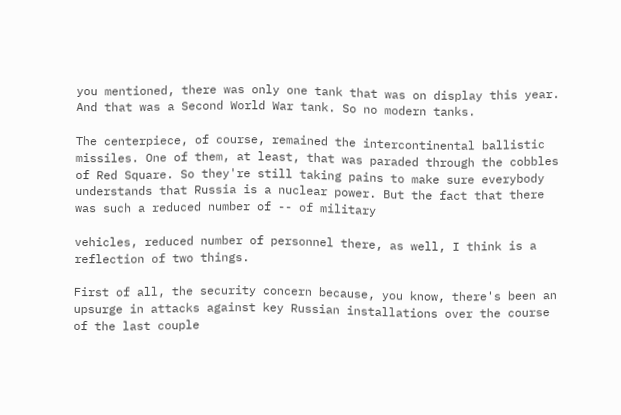you mentioned, there was only one tank that was on display this year. And that was a Second World War tank. So no modern tanks.

The centerpiece, of course, remained the intercontinental ballistic missiles. One of them, at least, that was paraded through the cobbles of Red Square. So they're still taking pains to make sure everybody understands that Russia is a nuclear power. But the fact that there was such a reduced number of -- of military

vehicles, reduced number of personnel there, as well, I think is a reflection of two things.

First of all, the security concern because, you know, there's been an upsurge in attacks against key Russian installations over the course of the last couple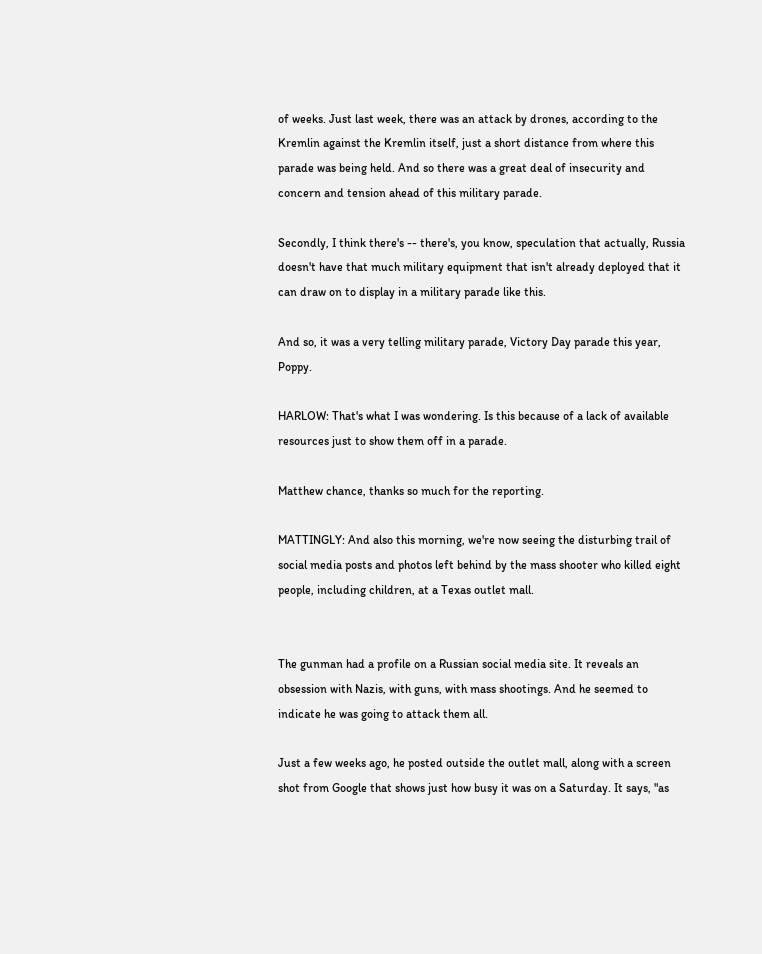of weeks. Just last week, there was an attack by drones, according to the Kremlin against the Kremlin itself, just a short distance from where this parade was being held. And so there was a great deal of insecurity and concern and tension ahead of this military parade.

Secondly, I think there's -- there's, you know, speculation that actually, Russia doesn't have that much military equipment that isn't already deployed that it can draw on to display in a military parade like this.

And so, it was a very telling military parade, Victory Day parade this year, Poppy.

HARLOW: That's what I was wondering. Is this because of a lack of available resources just to show them off in a parade.

Matthew chance, thanks so much for the reporting.

MATTINGLY: And also this morning, we're now seeing the disturbing trail of social media posts and photos left behind by the mass shooter who killed eight people, including children, at a Texas outlet mall.


The gunman had a profile on a Russian social media site. It reveals an obsession with Nazis, with guns, with mass shootings. And he seemed to indicate he was going to attack them all.

Just a few weeks ago, he posted outside the outlet mall, along with a screen shot from Google that shows just how busy it was on a Saturday. It says, "as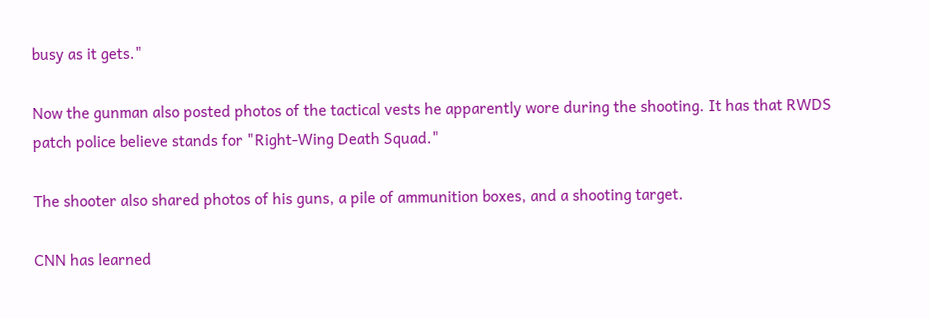busy as it gets."

Now the gunman also posted photos of the tactical vests he apparently wore during the shooting. It has that RWDS patch police believe stands for "Right-Wing Death Squad."

The shooter also shared photos of his guns, a pile of ammunition boxes, and a shooting target.

CNN has learned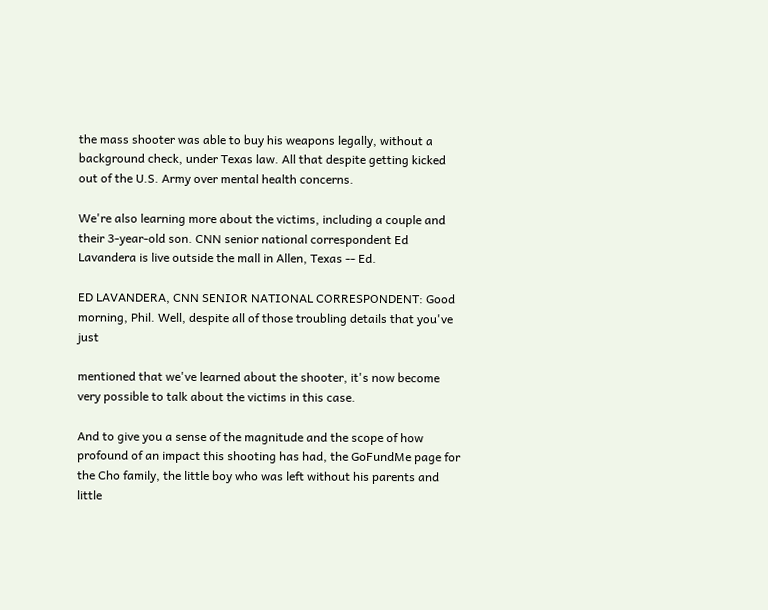the mass shooter was able to buy his weapons legally, without a background check, under Texas law. All that despite getting kicked out of the U.S. Army over mental health concerns.

We're also learning more about the victims, including a couple and their 3-year-old son. CNN senior national correspondent Ed Lavandera is live outside the mall in Allen, Texas -- Ed.

ED LAVANDERA, CNN SENIOR NATIONAL CORRESPONDENT: Good morning, Phil. Well, despite all of those troubling details that you've just

mentioned that we've learned about the shooter, it's now become very possible to talk about the victims in this case.

And to give you a sense of the magnitude and the scope of how profound of an impact this shooting has had, the GoFundMe page for the Cho family, the little boy who was left without his parents and little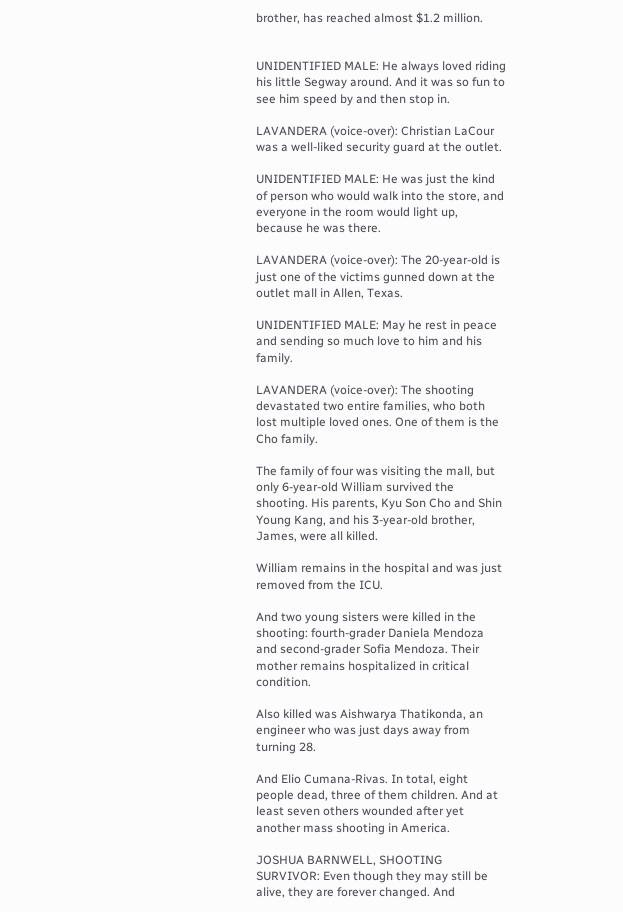brother, has reached almost $1.2 million.


UNIDENTIFIED MALE: He always loved riding his little Segway around. And it was so fun to see him speed by and then stop in.

LAVANDERA (voice-over): Christian LaCour was a well-liked security guard at the outlet.

UNIDENTIFIED MALE: He was just the kind of person who would walk into the store, and everyone in the room would light up, because he was there.

LAVANDERA (voice-over): The 20-year-old is just one of the victims gunned down at the outlet mall in Allen, Texas.

UNIDENTIFIED MALE: May he rest in peace and sending so much love to him and his family.

LAVANDERA (voice-over): The shooting devastated two entire families, who both lost multiple loved ones. One of them is the Cho family.

The family of four was visiting the mall, but only 6-year-old William survived the shooting. His parents, Kyu Son Cho and Shin Young Kang, and his 3-year-old brother, James, were all killed.

William remains in the hospital and was just removed from the ICU.

And two young sisters were killed in the shooting: fourth-grader Daniela Mendoza and second-grader Sofia Mendoza. Their mother remains hospitalized in critical condition.

Also killed was Aishwarya Thatikonda, an engineer who was just days away from turning 28.

And Elio Cumana-Rivas. In total, eight people dead, three of them children. And at least seven others wounded after yet another mass shooting in America.

JOSHUA BARNWELL, SHOOTING SURVIVOR: Even though they may still be alive, they are forever changed. And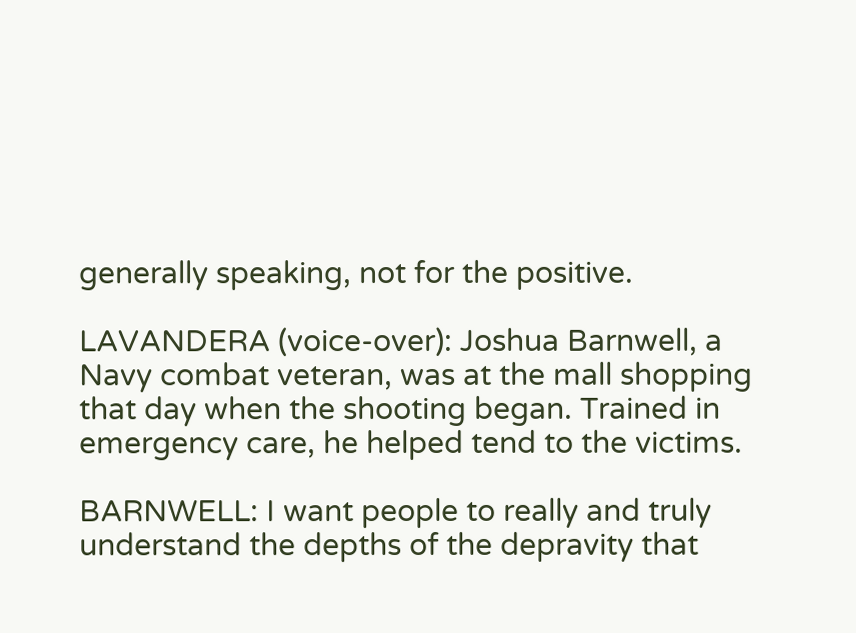generally speaking, not for the positive.

LAVANDERA (voice-over): Joshua Barnwell, a Navy combat veteran, was at the mall shopping that day when the shooting began. Trained in emergency care, he helped tend to the victims.

BARNWELL: I want people to really and truly understand the depths of the depravity that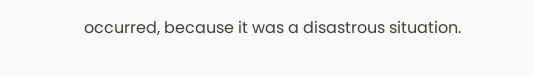occurred, because it was a disastrous situation.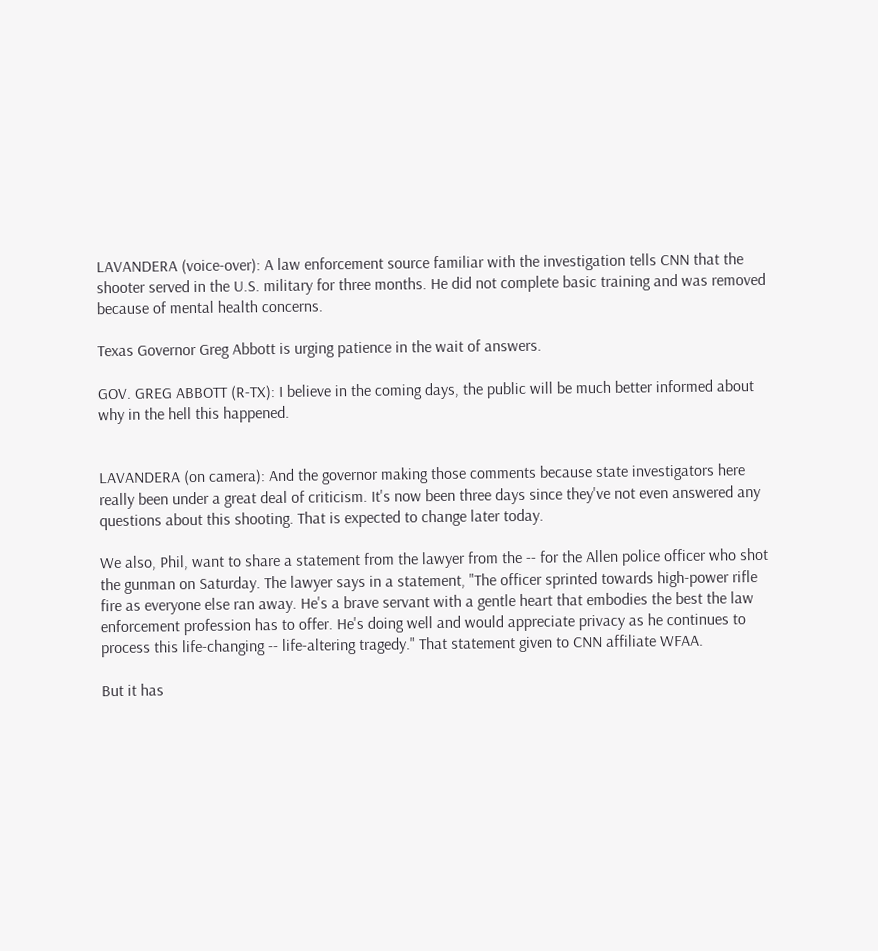LAVANDERA (voice-over): A law enforcement source familiar with the investigation tells CNN that the shooter served in the U.S. military for three months. He did not complete basic training and was removed because of mental health concerns.

Texas Governor Greg Abbott is urging patience in the wait of answers.

GOV. GREG ABBOTT (R-TX): I believe in the coming days, the public will be much better informed about why in the hell this happened.


LAVANDERA (on camera): And the governor making those comments because state investigators here really been under a great deal of criticism. It's now been three days since they've not even answered any questions about this shooting. That is expected to change later today.

We also, Phil, want to share a statement from the lawyer from the -- for the Allen police officer who shot the gunman on Saturday. The lawyer says in a statement, "The officer sprinted towards high-power rifle fire as everyone else ran away. He's a brave servant with a gentle heart that embodies the best the law enforcement profession has to offer. He's doing well and would appreciate privacy as he continues to process this life-changing -- life-altering tragedy." That statement given to CNN affiliate WFAA.

But it has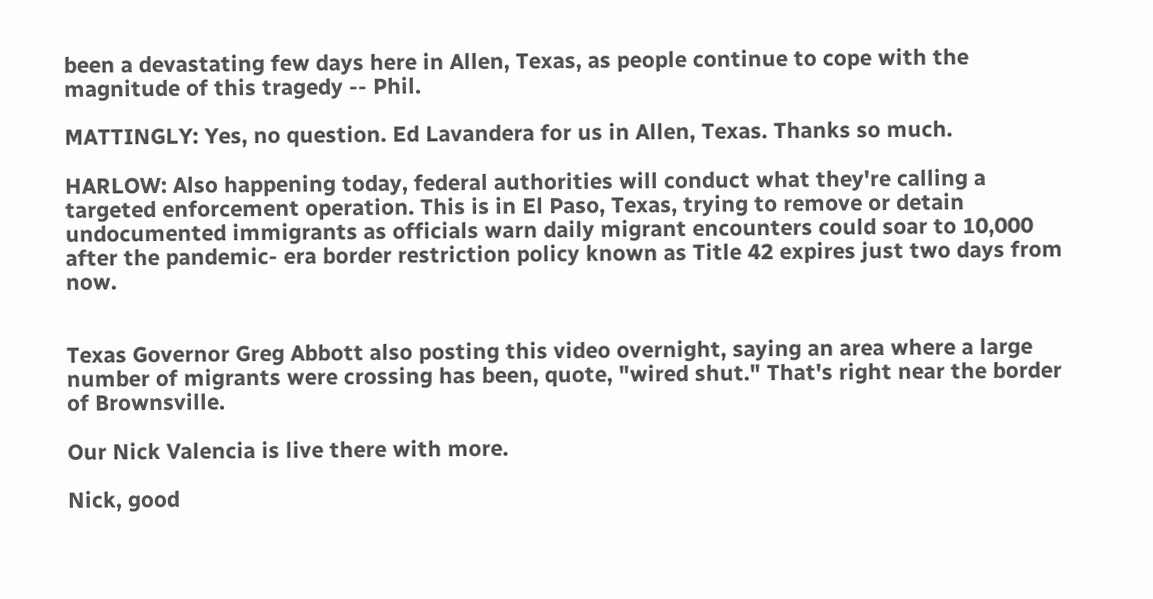been a devastating few days here in Allen, Texas, as people continue to cope with the magnitude of this tragedy -- Phil.

MATTINGLY: Yes, no question. Ed Lavandera for us in Allen, Texas. Thanks so much.

HARLOW: Also happening today, federal authorities will conduct what they're calling a targeted enforcement operation. This is in El Paso, Texas, trying to remove or detain undocumented immigrants as officials warn daily migrant encounters could soar to 10,000 after the pandemic- era border restriction policy known as Title 42 expires just two days from now.


Texas Governor Greg Abbott also posting this video overnight, saying an area where a large number of migrants were crossing has been, quote, "wired shut." That's right near the border of Brownsville.

Our Nick Valencia is live there with more.

Nick, good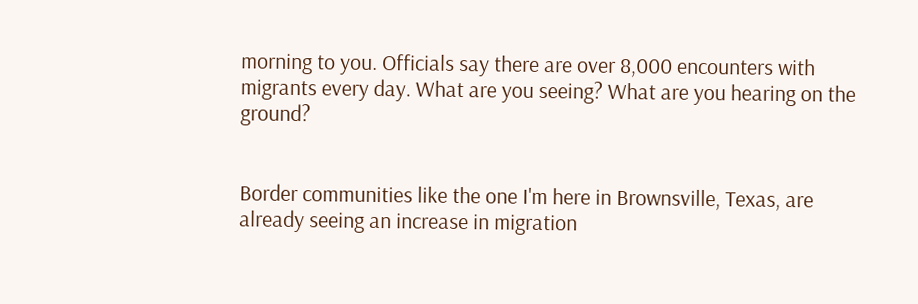morning to you. Officials say there are over 8,000 encounters with migrants every day. What are you seeing? What are you hearing on the ground?


Border communities like the one I'm here in Brownsville, Texas, are already seeing an increase in migration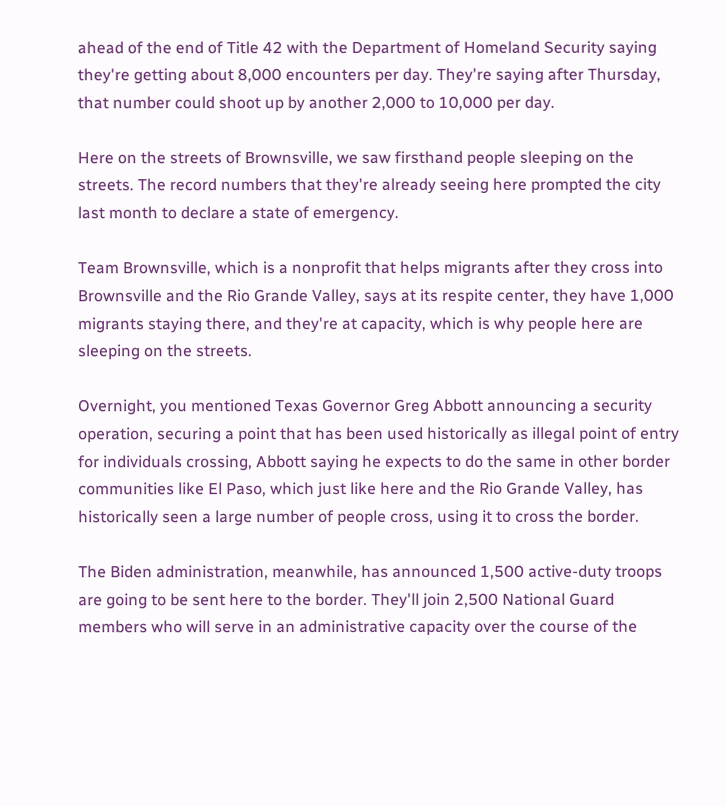ahead of the end of Title 42 with the Department of Homeland Security saying they're getting about 8,000 encounters per day. They're saying after Thursday, that number could shoot up by another 2,000 to 10,000 per day.

Here on the streets of Brownsville, we saw firsthand people sleeping on the streets. The record numbers that they're already seeing here prompted the city last month to declare a state of emergency.

Team Brownsville, which is a nonprofit that helps migrants after they cross into Brownsville and the Rio Grande Valley, says at its respite center, they have 1,000 migrants staying there, and they're at capacity, which is why people here are sleeping on the streets.

Overnight, you mentioned Texas Governor Greg Abbott announcing a security operation, securing a point that has been used historically as illegal point of entry for individuals crossing, Abbott saying he expects to do the same in other border communities like El Paso, which just like here and the Rio Grande Valley, has historically seen a large number of people cross, using it to cross the border.

The Biden administration, meanwhile, has announced 1,500 active-duty troops are going to be sent here to the border. They'll join 2,500 National Guard members who will serve in an administrative capacity over the course of the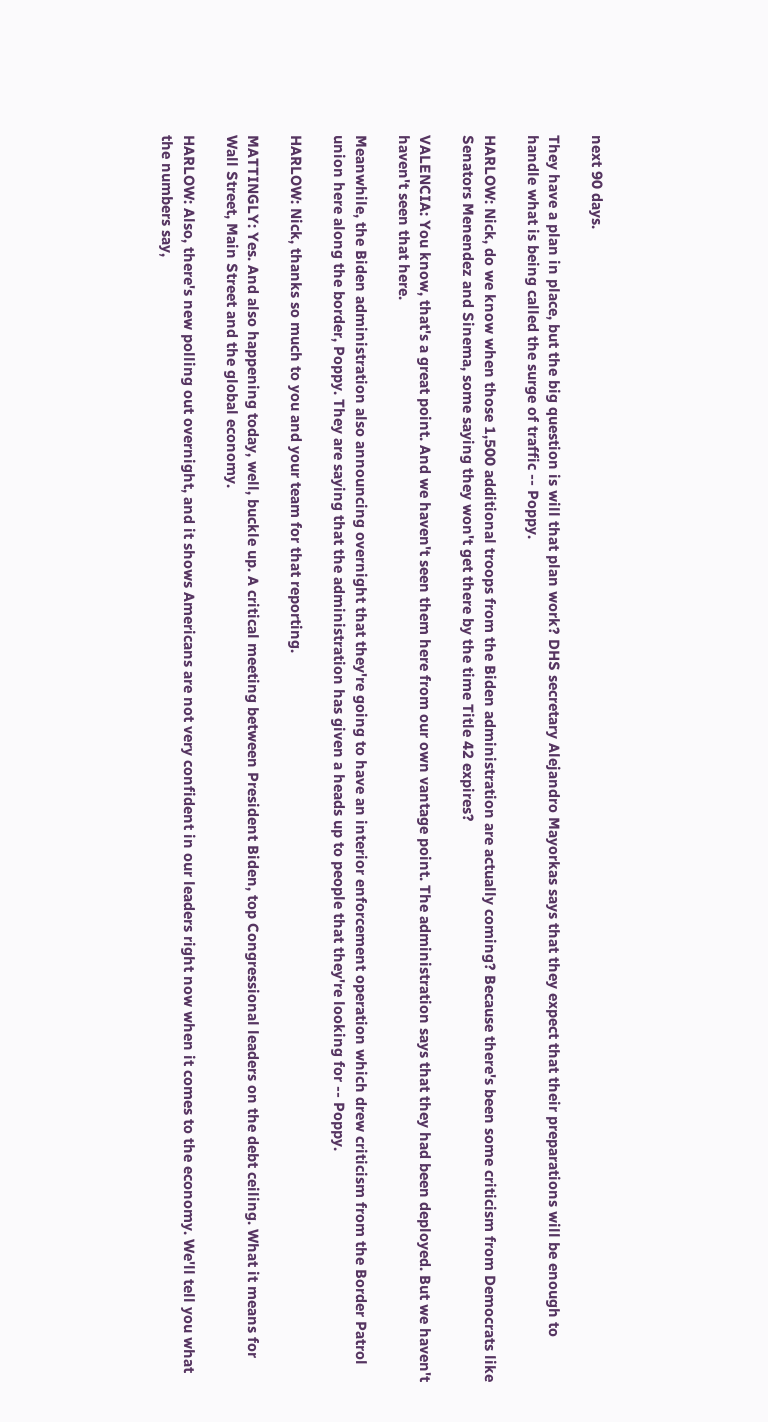next 90 days.

They have a plan in place, but the big question is will that plan work? DHS secretary Alejandro Mayorkas says that they expect that their preparations will be enough to handle what is being called the surge of traffic -- Poppy.

HARLOW: Nick, do we know when those 1,500 additional troops from the Biden administration are actually coming? Because there's been some criticism from Democrats like Senators Menendez and Sinema, some saying they won't get there by the time Title 42 expires?

VALENCIA: You know, that's a great point. And we haven't seen them here from our own vantage point. The administration says that they had been deployed. But we haven't haven't seen that here.

Meanwhile, the Biden administration also announcing overnight that they're going to have an interior enforcement operation which drew criticism from the Border Patrol union here along the border, Poppy. They are saying that the administration has given a heads up to people that they're looking for -- Poppy.

HARLOW: Nick, thanks so much to you and your team for that reporting.

MATTINGLY: Yes. And also happening today, well, buckle up. A critical meeting between President Biden, top Congressional leaders on the debt ceiling. What it means for Wall Street, Main Street and the global economy.

HARLOW: Also, there's new polling out overnight, and it shows Americans are not very confident in our leaders right now when it comes to the economy. We'll tell you what the numbers say,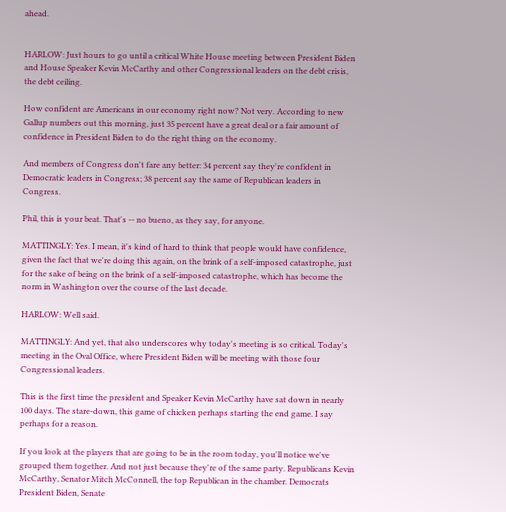ahead.


HARLOW: Just hours to go until a critical White House meeting between President Biden and House Speaker Kevin McCarthy and other Congressional leaders on the debt crisis, the debt ceiling.

How confident are Americans in our economy right now? Not very. According to new Gallup numbers out this morning, just 35 percent have a great deal or a fair amount of confidence in President Biden to do the right thing on the economy.

And members of Congress don't fare any better: 34 percent say they're confident in Democratic leaders in Congress; 38 percent say the same of Republican leaders in Congress.

Phil, this is your beat. That's -- no bueno, as they say, for anyone.

MATTINGLY: Yes. I mean, it's kind of hard to think that people would have confidence, given the fact that we're doing this again, on the brink of a self-imposed catastrophe, just for the sake of being on the brink of a self-imposed catastrophe, which has become the norm in Washington over the course of the last decade.

HARLOW: Well said.

MATTINGLY: And yet, that also underscores why today's meeting is so critical. Today's meeting in the Oval Office, where President Biden will be meeting with those four Congressional leaders.

This is the first time the president and Speaker Kevin McCarthy have sat down in nearly 100 days. The stare-down, this game of chicken perhaps starting the end game. I say perhaps for a reason.

If you look at the players that are going to be in the room today, you'll notice we've grouped them together. And not just because they're of the same party. Republicans Kevin McCarthy, Senator Mitch McConnell, the top Republican in the chamber. Democrats President Biden, Senate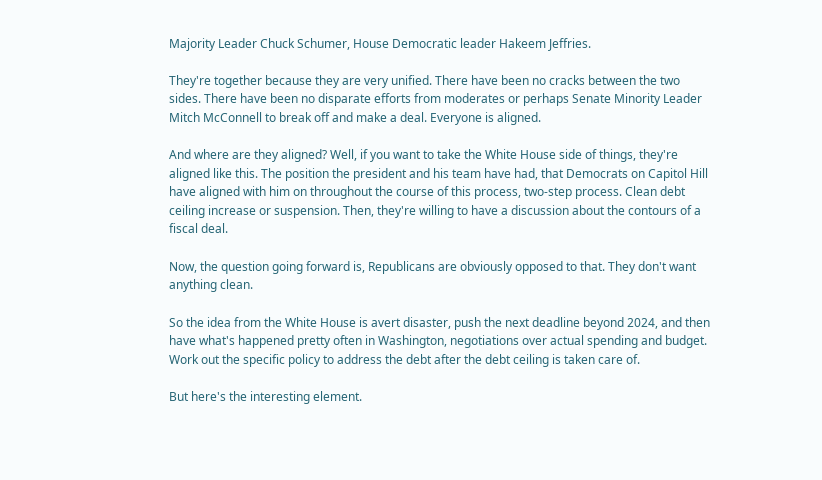Majority Leader Chuck Schumer, House Democratic leader Hakeem Jeffries.

They're together because they are very unified. There have been no cracks between the two sides. There have been no disparate efforts from moderates or perhaps Senate Minority Leader Mitch McConnell to break off and make a deal. Everyone is aligned.

And where are they aligned? Well, if you want to take the White House side of things, they're aligned like this. The position the president and his team have had, that Democrats on Capitol Hill have aligned with him on throughout the course of this process, two-step process. Clean debt ceiling increase or suspension. Then, they're willing to have a discussion about the contours of a fiscal deal.

Now, the question going forward is, Republicans are obviously opposed to that. They don't want anything clean.

So the idea from the White House is avert disaster, push the next deadline beyond 2024, and then have what's happened pretty often in Washington, negotiations over actual spending and budget. Work out the specific policy to address the debt after the debt ceiling is taken care of.

But here's the interesting element.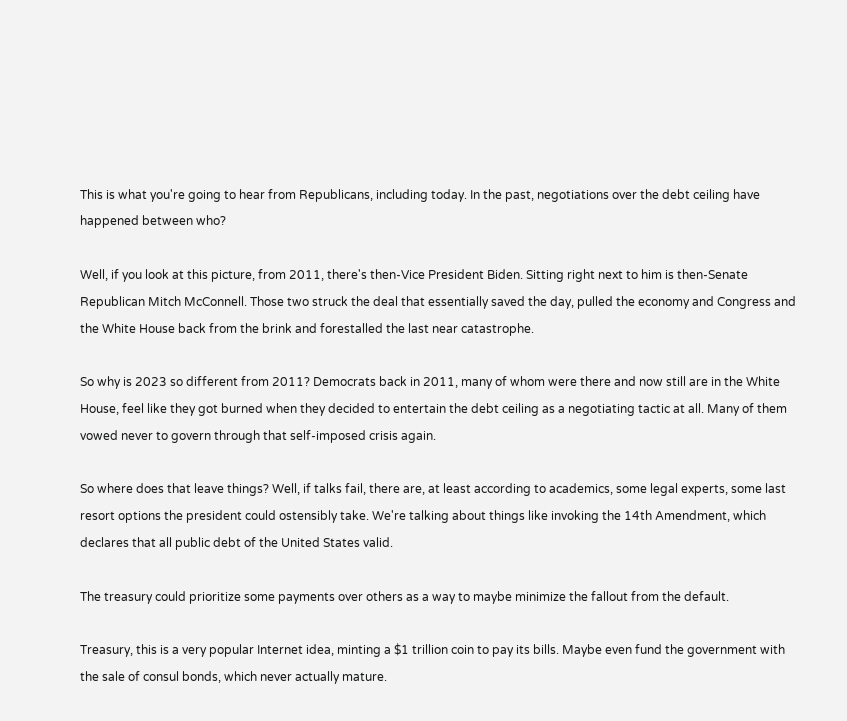This is what you're going to hear from Republicans, including today. In the past, negotiations over the debt ceiling have happened between who?

Well, if you look at this picture, from 2011, there's then-Vice President Biden. Sitting right next to him is then-Senate Republican Mitch McConnell. Those two struck the deal that essentially saved the day, pulled the economy and Congress and the White House back from the brink and forestalled the last near catastrophe.

So why is 2023 so different from 2011? Democrats back in 2011, many of whom were there and now still are in the White House, feel like they got burned when they decided to entertain the debt ceiling as a negotiating tactic at all. Many of them vowed never to govern through that self-imposed crisis again.

So where does that leave things? Well, if talks fail, there are, at least according to academics, some legal experts, some last resort options the president could ostensibly take. We're talking about things like invoking the 14th Amendment, which declares that all public debt of the United States valid.

The treasury could prioritize some payments over others as a way to maybe minimize the fallout from the default.

Treasury, this is a very popular Internet idea, minting a $1 trillion coin to pay its bills. Maybe even fund the government with the sale of consul bonds, which never actually mature.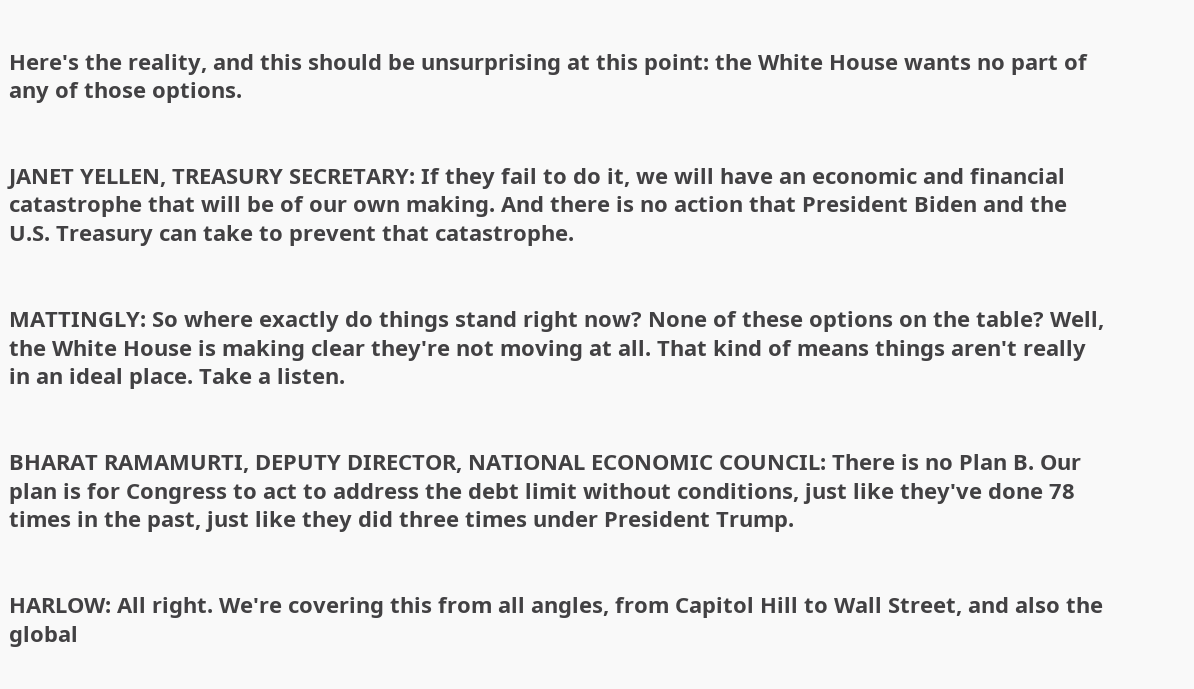Here's the reality, and this should be unsurprising at this point: the White House wants no part of any of those options.


JANET YELLEN, TREASURY SECRETARY: If they fail to do it, we will have an economic and financial catastrophe that will be of our own making. And there is no action that President Biden and the U.S. Treasury can take to prevent that catastrophe.


MATTINGLY: So where exactly do things stand right now? None of these options on the table? Well, the White House is making clear they're not moving at all. That kind of means things aren't really in an ideal place. Take a listen.


BHARAT RAMAMURTI, DEPUTY DIRECTOR, NATIONAL ECONOMIC COUNCIL: There is no Plan B. Our plan is for Congress to act to address the debt limit without conditions, just like they've done 78 times in the past, just like they did three times under President Trump.


HARLOW: All right. We're covering this from all angles, from Capitol Hill to Wall Street, and also the global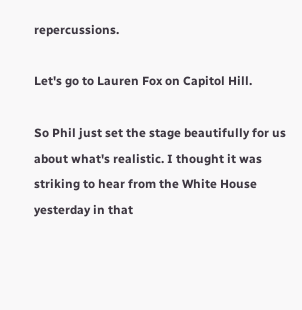repercussions.

Let's go to Lauren Fox on Capitol Hill.

So Phil just set the stage beautifully for us about what's realistic. I thought it was striking to hear from the White House yesterday in that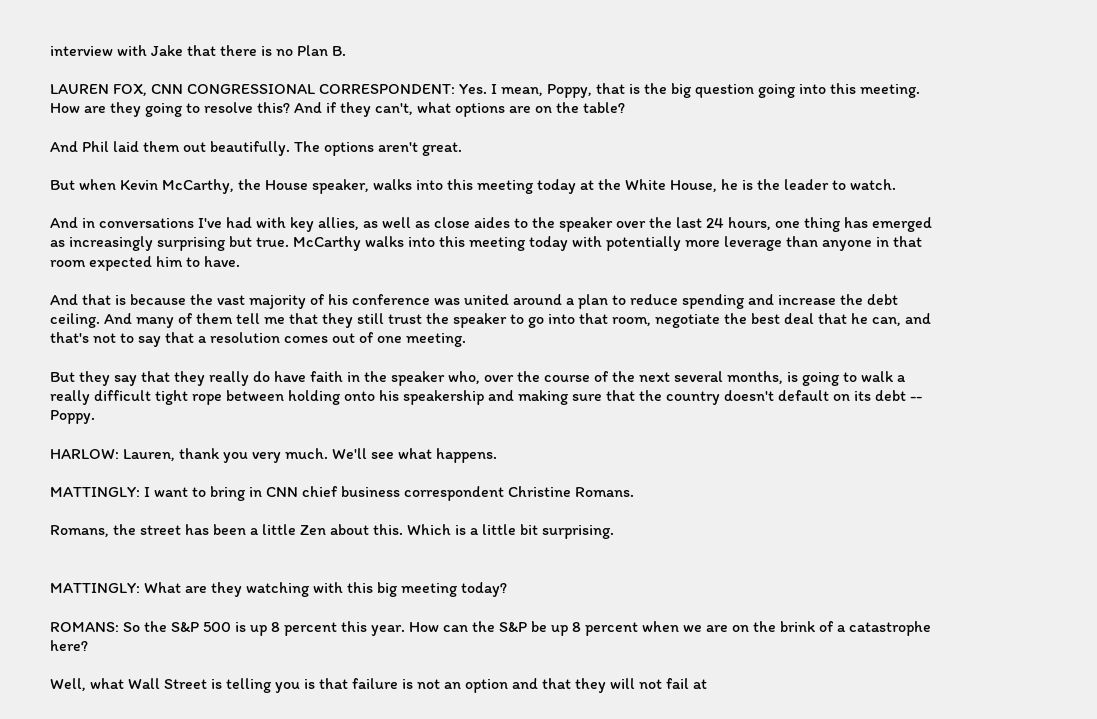interview with Jake that there is no Plan B.

LAUREN FOX, CNN CONGRESSIONAL CORRESPONDENT: Yes. I mean, Poppy, that is the big question going into this meeting. How are they going to resolve this? And if they can't, what options are on the table?

And Phil laid them out beautifully. The options aren't great.

But when Kevin McCarthy, the House speaker, walks into this meeting today at the White House, he is the leader to watch.

And in conversations I've had with key allies, as well as close aides to the speaker over the last 24 hours, one thing has emerged as increasingly surprising but true. McCarthy walks into this meeting today with potentially more leverage than anyone in that room expected him to have.

And that is because the vast majority of his conference was united around a plan to reduce spending and increase the debt ceiling. And many of them tell me that they still trust the speaker to go into that room, negotiate the best deal that he can, and that's not to say that a resolution comes out of one meeting.

But they say that they really do have faith in the speaker who, over the course of the next several months, is going to walk a really difficult tight rope between holding onto his speakership and making sure that the country doesn't default on its debt -- Poppy.

HARLOW: Lauren, thank you very much. We'll see what happens.

MATTINGLY: I want to bring in CNN chief business correspondent Christine Romans.

Romans, the street has been a little Zen about this. Which is a little bit surprising.


MATTINGLY: What are they watching with this big meeting today?

ROMANS: So the S&P 500 is up 8 percent this year. How can the S&P be up 8 percent when we are on the brink of a catastrophe here?

Well, what Wall Street is telling you is that failure is not an option and that they will not fail at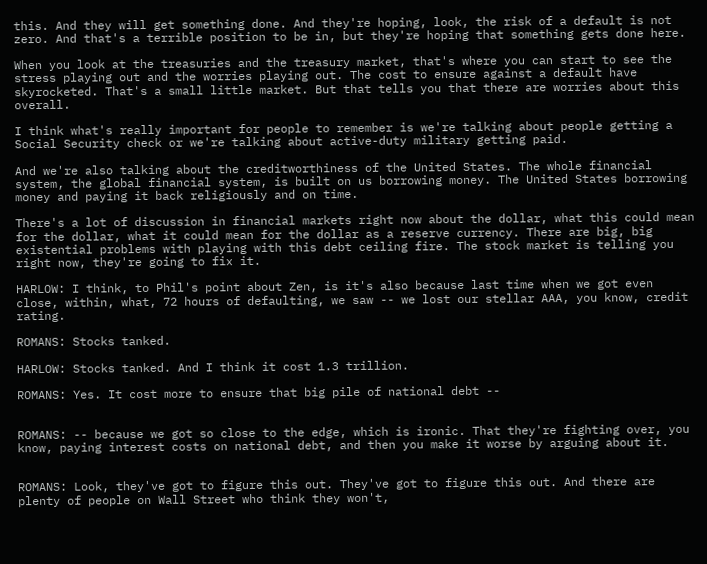this. And they will get something done. And they're hoping, look, the risk of a default is not zero. And that's a terrible position to be in, but they're hoping that something gets done here.

When you look at the treasuries and the treasury market, that's where you can start to see the stress playing out and the worries playing out. The cost to ensure against a default have skyrocketed. That's a small little market. But that tells you that there are worries about this overall.

I think what's really important for people to remember is we're talking about people getting a Social Security check or we're talking about active-duty military getting paid.

And we're also talking about the creditworthiness of the United States. The whole financial system, the global financial system, is built on us borrowing money. The United States borrowing money and paying it back religiously and on time.

There's a lot of discussion in financial markets right now about the dollar, what this could mean for the dollar, what it could mean for the dollar as a reserve currency. There are big, big existential problems with playing with this debt ceiling fire. The stock market is telling you right now, they're going to fix it.

HARLOW: I think, to Phil's point about Zen, is it's also because last time when we got even close, within, what, 72 hours of defaulting, we saw -- we lost our stellar AAA, you know, credit rating.

ROMANS: Stocks tanked.

HARLOW: Stocks tanked. And I think it cost 1.3 trillion.

ROMANS: Yes. It cost more to ensure that big pile of national debt --


ROMANS: -- because we got so close to the edge, which is ironic. That they're fighting over, you know, paying interest costs on national debt, and then you make it worse by arguing about it.


ROMANS: Look, they've got to figure this out. They've got to figure this out. And there are plenty of people on Wall Street who think they won't,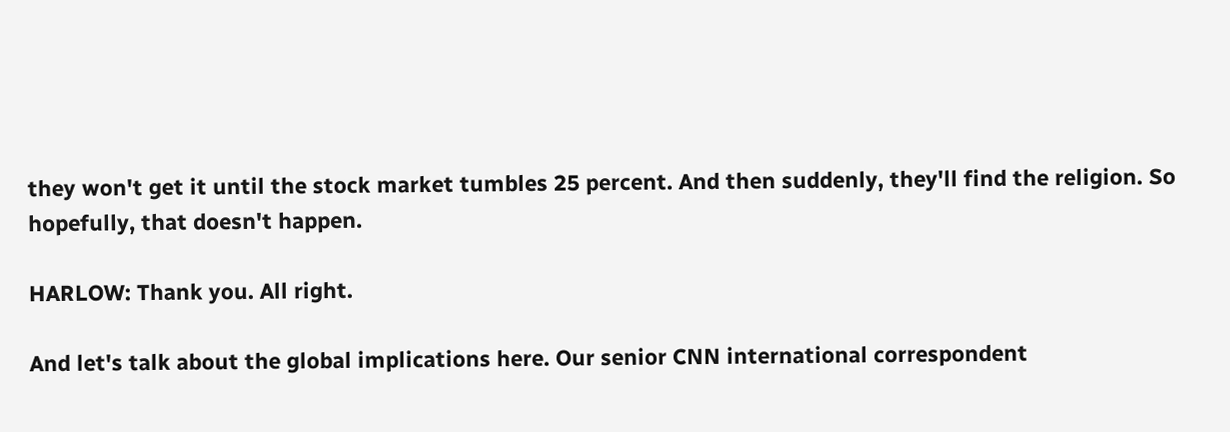they won't get it until the stock market tumbles 25 percent. And then suddenly, they'll find the religion. So hopefully, that doesn't happen.

HARLOW: Thank you. All right.

And let's talk about the global implications here. Our senior CNN international correspondent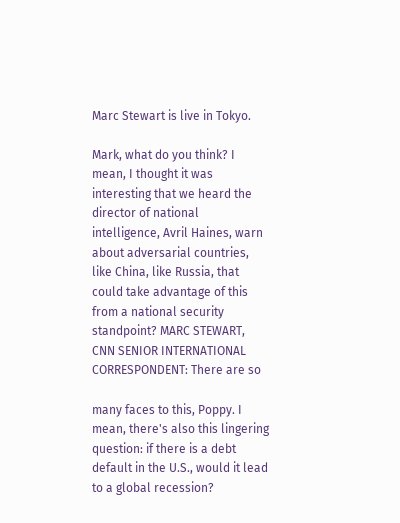Marc Stewart is live in Tokyo.

Mark, what do you think? I mean, I thought it was interesting that we heard the director of national intelligence, Avril Haines, warn about adversarial countries, like China, like Russia, that could take advantage of this from a national security standpoint? MARC STEWART, CNN SENIOR INTERNATIONAL CORRESPONDENT: There are so

many faces to this, Poppy. I mean, there's also this lingering question: if there is a debt default in the U.S., would it lead to a global recession?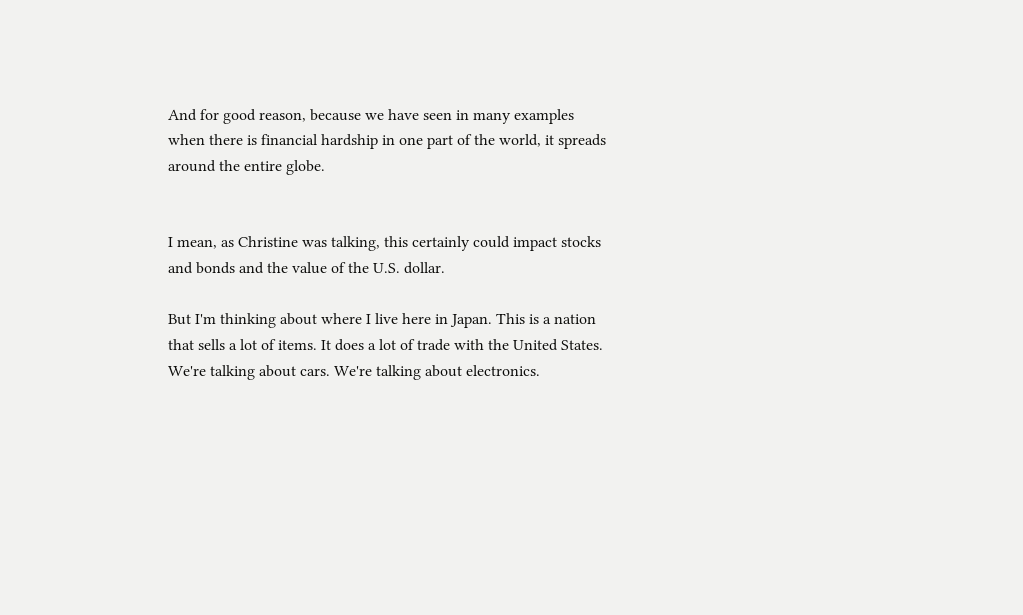And for good reason, because we have seen in many examples when there is financial hardship in one part of the world, it spreads around the entire globe.


I mean, as Christine was talking, this certainly could impact stocks and bonds and the value of the U.S. dollar.

But I'm thinking about where I live here in Japan. This is a nation that sells a lot of items. It does a lot of trade with the United States. We're talking about cars. We're talking about electronics.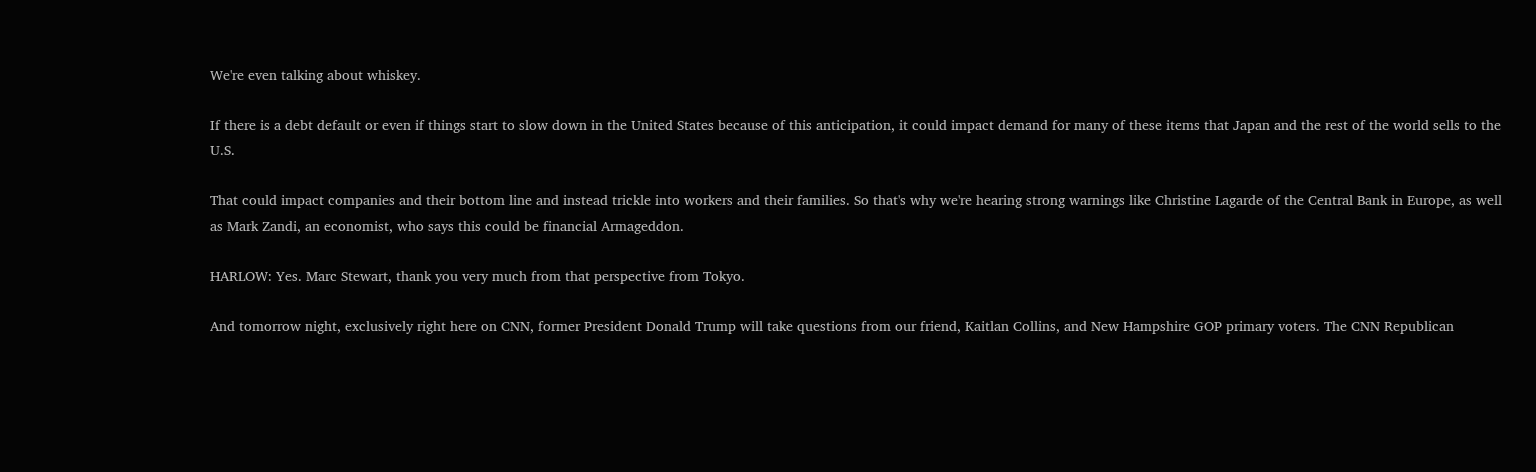We're even talking about whiskey.

If there is a debt default or even if things start to slow down in the United States because of this anticipation, it could impact demand for many of these items that Japan and the rest of the world sells to the U.S.

That could impact companies and their bottom line and instead trickle into workers and their families. So that's why we're hearing strong warnings like Christine Lagarde of the Central Bank in Europe, as well as Mark Zandi, an economist, who says this could be financial Armageddon.

HARLOW: Yes. Marc Stewart, thank you very much from that perspective from Tokyo.

And tomorrow night, exclusively right here on CNN, former President Donald Trump will take questions from our friend, Kaitlan Collins, and New Hampshire GOP primary voters. The CNN Republican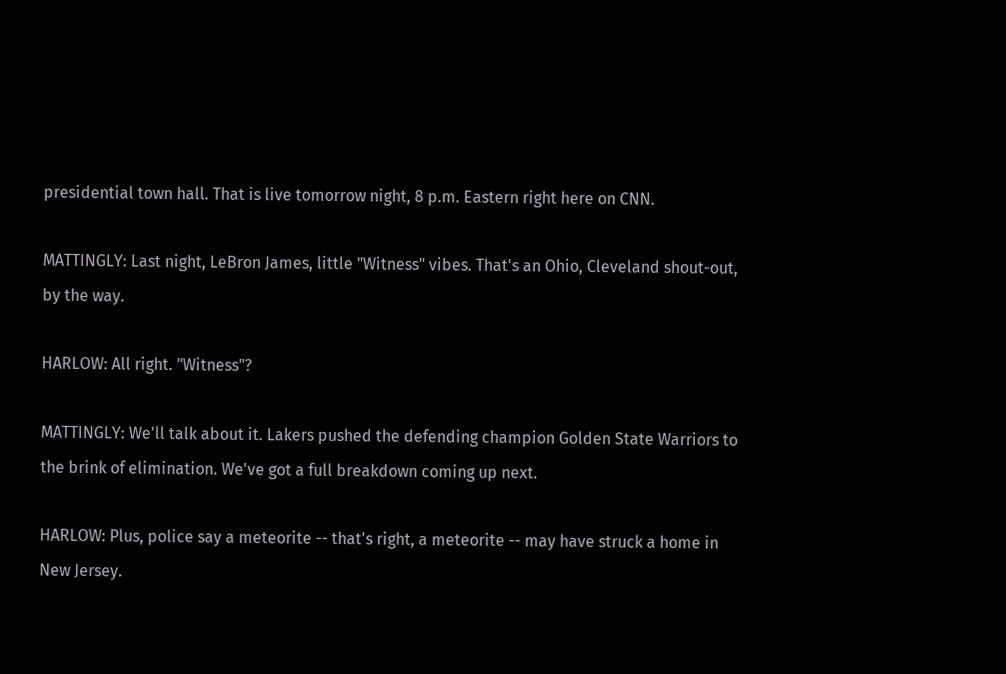presidential town hall. That is live tomorrow night, 8 p.m. Eastern right here on CNN.

MATTINGLY: Last night, LeBron James, little "Witness" vibes. That's an Ohio, Cleveland shout-out, by the way.

HARLOW: All right. "Witness"?

MATTINGLY: We'll talk about it. Lakers pushed the defending champion Golden State Warriors to the brink of elimination. We've got a full breakdown coming up next.

HARLOW: Plus, police say a meteorite -- that's right, a meteorite -- may have struck a home in New Jersey.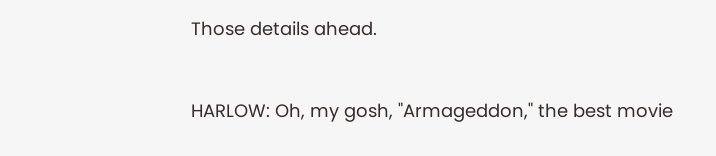Those details ahead.


HARLOW: Oh, my gosh, "Armageddon," the best movie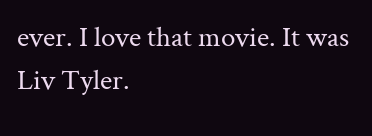ever. I love that movie. It was Liv Tyler.